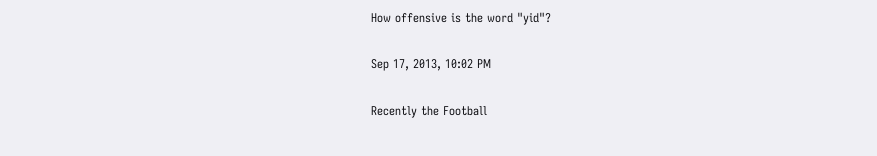How offensive is the word "yid"?

Sep 17, 2013, 10:02 PM

Recently the Football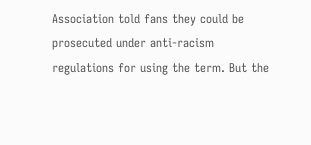Association told fans they could be prosecuted under anti-racism regulations for using the term. But the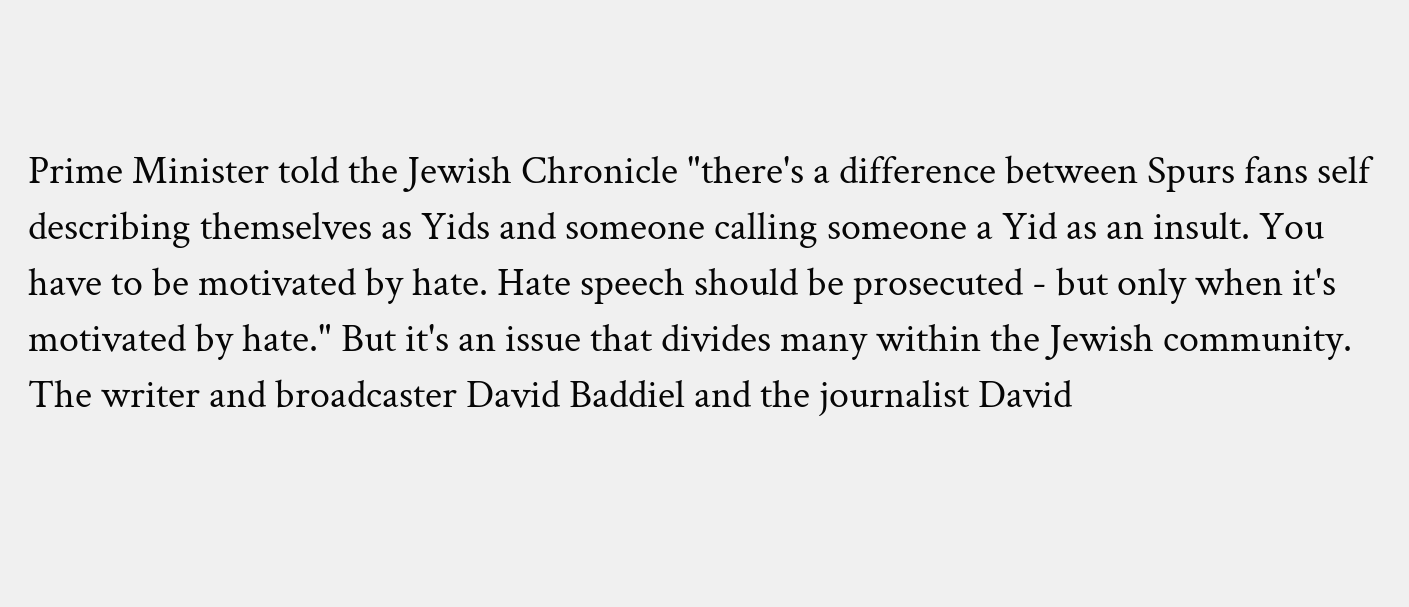Prime Minister told the Jewish Chronicle "there's a difference between Spurs fans self describing themselves as Yids and someone calling someone a Yid as an insult. You have to be motivated by hate. Hate speech should be prosecuted - but only when it's motivated by hate." But it's an issue that divides many within the Jewish community. The writer and broadcaster David Baddiel and the journalist David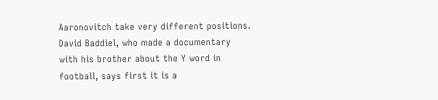Aaronovitch take very different positions. David Baddiel, who made a documentary with his brother about the Y word in football, says first it is a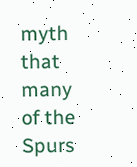myth that many of the Spurs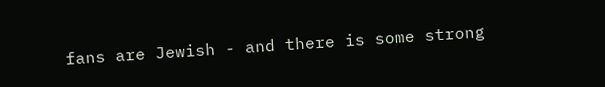fans are Jewish - and there is some strong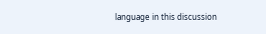language in this discussion